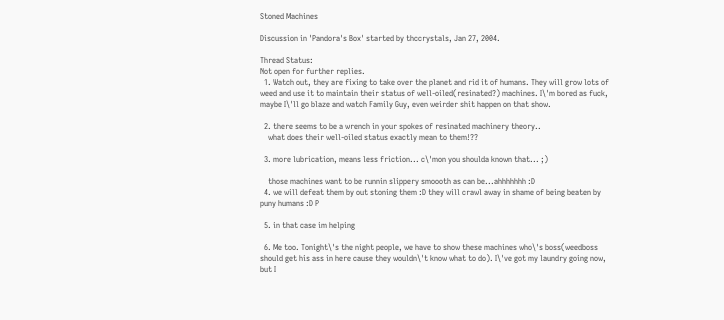Stoned Machines

Discussion in 'Pandora's Box' started by thccrystals, Jan 27, 2004.

Thread Status:
Not open for further replies.
  1. Watch out, they are fixing to take over the planet and rid it of humans. They will grow lots of weed and use it to maintain their status of well-oiled(resinated?) machines. I\'m bored as fuck, maybe I\'ll go blaze and watch Family Guy, even weirder shit happen on that show.

  2. there seems to be a wrench in your spokes of resinated machinery theory..
    what does their well-oiled status exactly mean to them!??

  3. more lubrication, means less friction... c\'mon you shoulda known that... ;)

    those machines want to be runnin slippery smoooth as can be...ahhhhhhh :D
  4. we will defeat them by out stoning them :D they will crawl away in shame of being beaten by puny humans :D P

  5. in that case im helping

  6. Me too. Tonight\'s the night people, we have to show these machines who\'s boss(weedboss should get his ass in here cause they wouldn\'t know what to do). I\'ve got my laundry going now, but I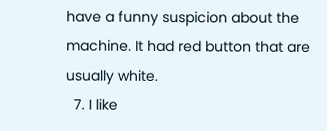have a funny suspicion about the machine. It had red button that are usually white.
  7. I like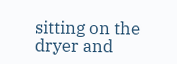sitting on the dryer and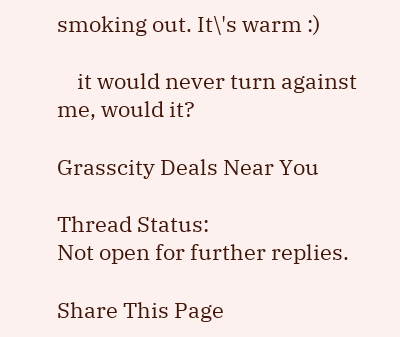smoking out. It\'s warm :)

    it would never turn against me, would it?

Grasscity Deals Near You

Thread Status:
Not open for further replies.

Share This Page